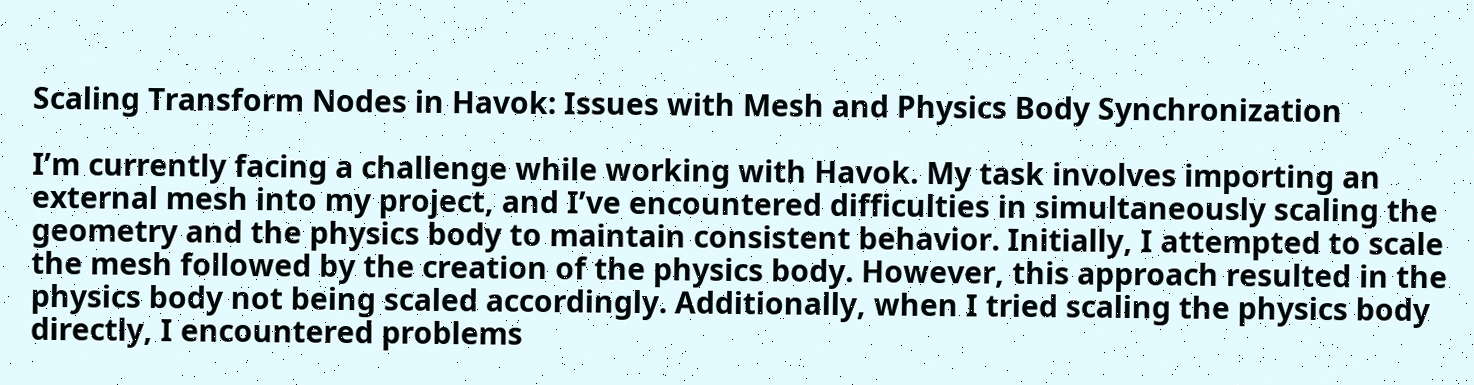Scaling Transform Nodes in Havok: Issues with Mesh and Physics Body Synchronization

I’m currently facing a challenge while working with Havok. My task involves importing an external mesh into my project, and I’ve encountered difficulties in simultaneously scaling the geometry and the physics body to maintain consistent behavior. Initially, I attempted to scale the mesh followed by the creation of the physics body. However, this approach resulted in the physics body not being scaled accordingly. Additionally, when I tried scaling the physics body directly, I encountered problems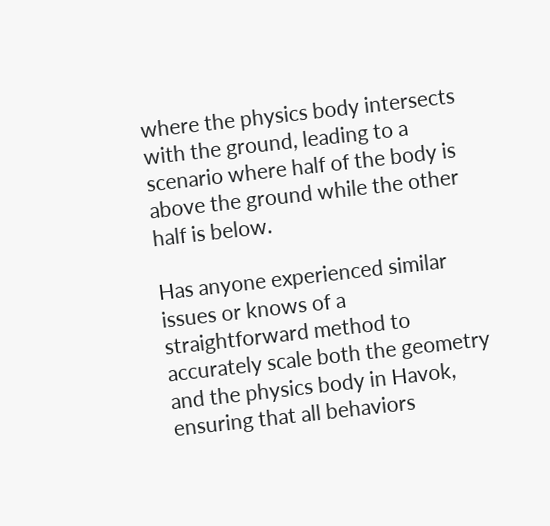where the physics body intersects with the ground, leading to a scenario where half of the body is above the ground while the other half is below.

Has anyone experienced similar issues or knows of a straightforward method to accurately scale both the geometry and the physics body in Havok, ensuring that all behaviors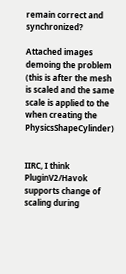remain correct and synchronized?

Attached images demoing the problem (this is after the mesh is scaled and the same scale is applied to the when creating the PhysicsShapeCylinder)


IIRC, I think PluginV2/Havok supports change of scaling during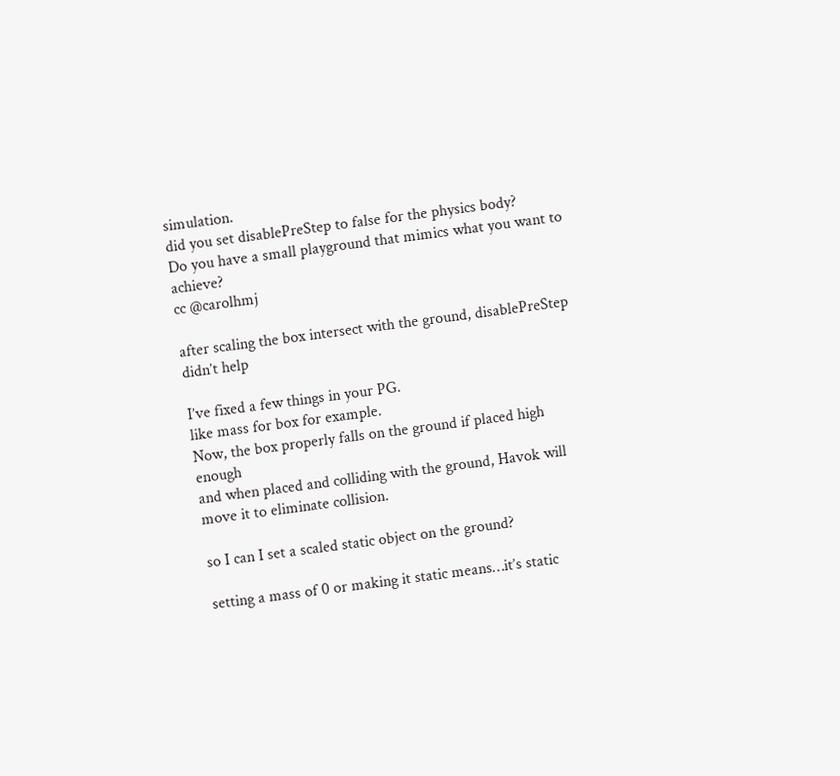simulation.
did you set disablePreStep to false for the physics body?
Do you have a small playground that mimics what you want to achieve?
cc @carolhmj

after scaling the box intersect with the ground, disablePreStep didn’t help

I’ve fixed a few things in your PG.
like mass for box for example.
Now, the box properly falls on the ground if placed high enough
and when placed and colliding with the ground, Havok will move it to eliminate collision.

so I can I set a scaled static object on the ground?

setting a mass of 0 or making it static means…it’s static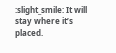:slight_smile: It will stay where it’s placed.